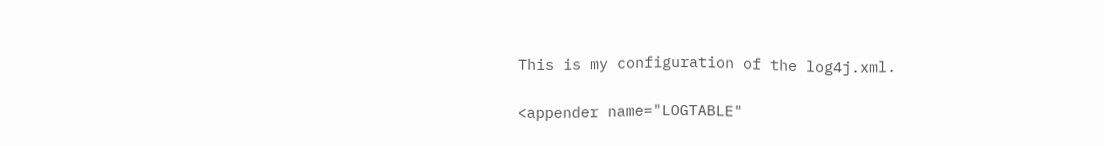This is my configuration of the log4j.xml.

<appender name="LOGTABLE"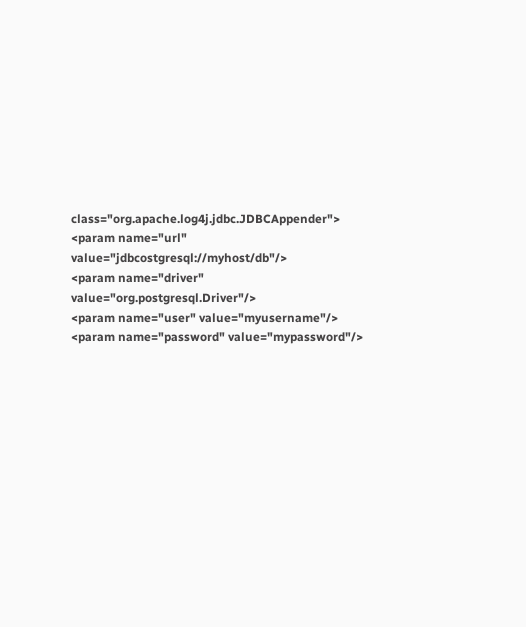class="org.apache.log4j.jdbc.JDBCAppender">
<param name="url" value="jdbcostgresql://myhost/db"/>
<param name="driver" value="org.postgresql.Driver"/>
<param name="user" value="myusername"/>
<param name="password" value="mypassword"/>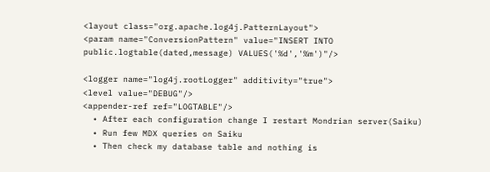<layout class="org.apache.log4j.PatternLayout">
<param name="ConversionPattern" value="INSERT INTO public.logtable(dated,message) VALUES('%d','%m')"/>

<logger name="log4j.rootLogger" additivity="true">
<level value="DEBUG"/>
<appender-ref ref="LOGTABLE"/>
  • After each configuration change I restart Mondrian server(Saiku)
  • Run few MDX queries on Saiku
  • Then check my database table and nothing is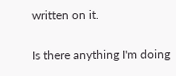written on it.

Is there anything I'm doing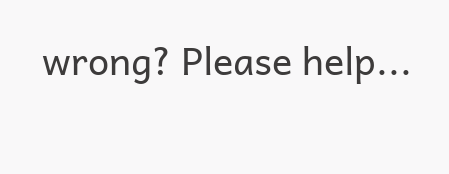wrong? Please help...